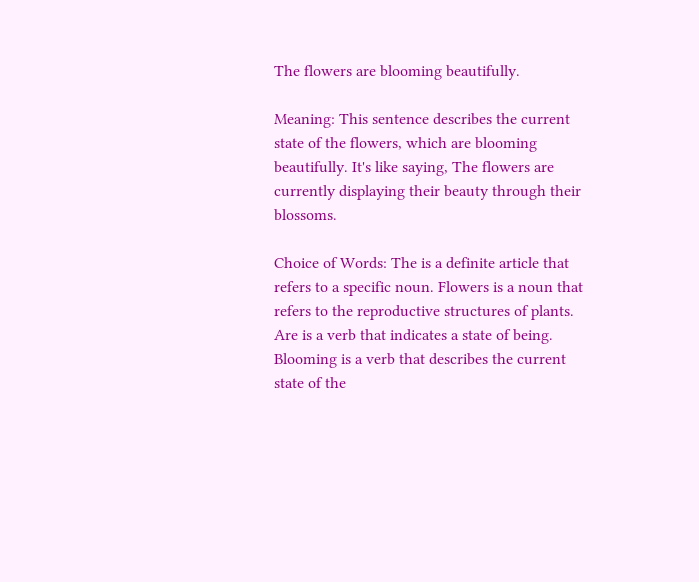The flowers are blooming beautifully.

Meaning: This sentence describes the current state of the flowers, which are blooming beautifully. It's like saying, The flowers are currently displaying their beauty through their blossoms.

Choice of Words: The is a definite article that refers to a specific noun. Flowers is a noun that refers to the reproductive structures of plants. Are is a verb that indicates a state of being. Blooming is a verb that describes the current state of the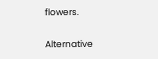flowers.

Alternative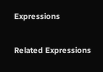Expressions

Related Expressions